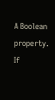A Boolean property. If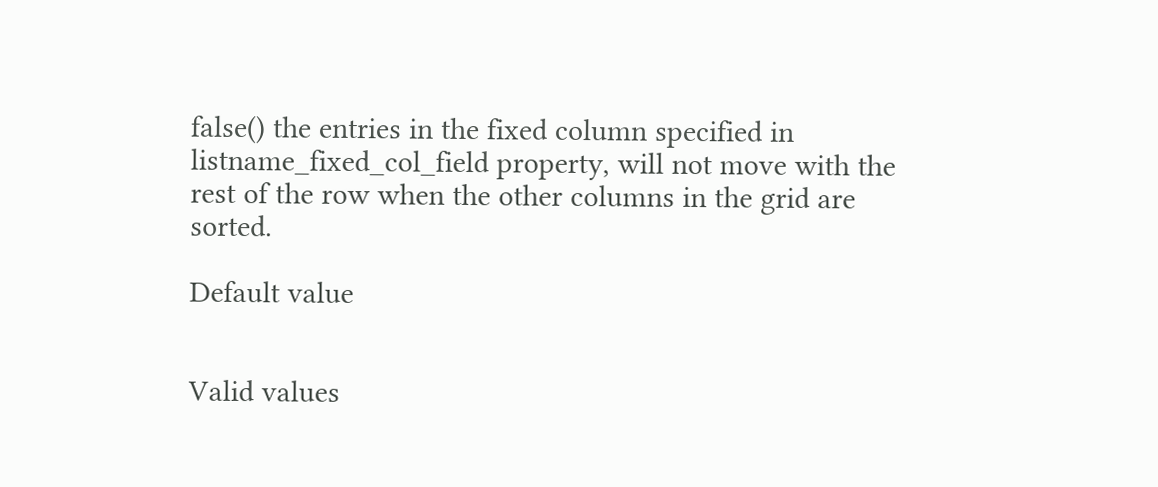false() the entries in the fixed column specified in listname_fixed_col_field property, will not move with the rest of the row when the other columns in the grid are sorted.

Default value


Valid values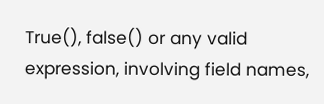True(), false() or any valid expression, involving field names,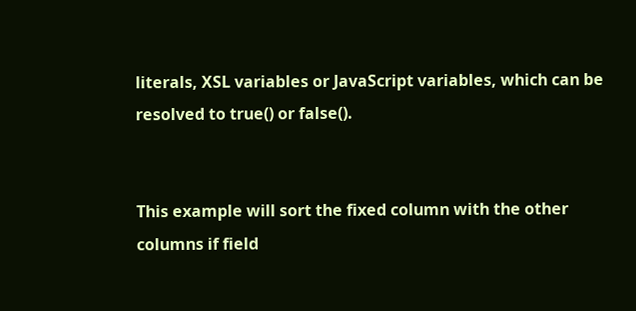literals, XSL variables or JavaScript variables, which can be resolved to true() or false().


This example will sort the fixed column with the other columns if field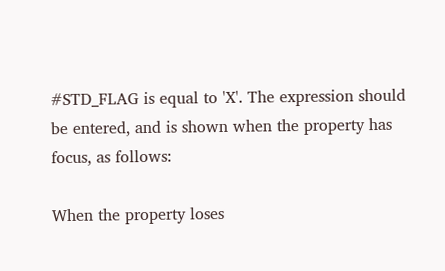#STD_FLAG is equal to 'X'. The expression should be entered, and is shown when the property has focus, as follows:

When the property loses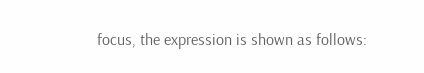focus, the expression is shown as follows: